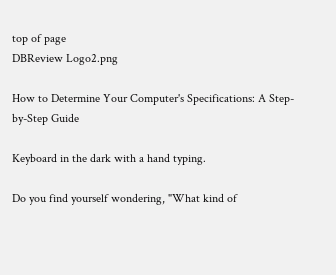top of page
DBReview Logo2.png

How to Determine Your Computer's Specifications: A Step-by-Step Guide

Keyboard in the dark with a hand typing.

Do you find yourself wondering, "What kind of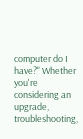computer do I have?" Whether you're considering an upgrade, troubleshooting,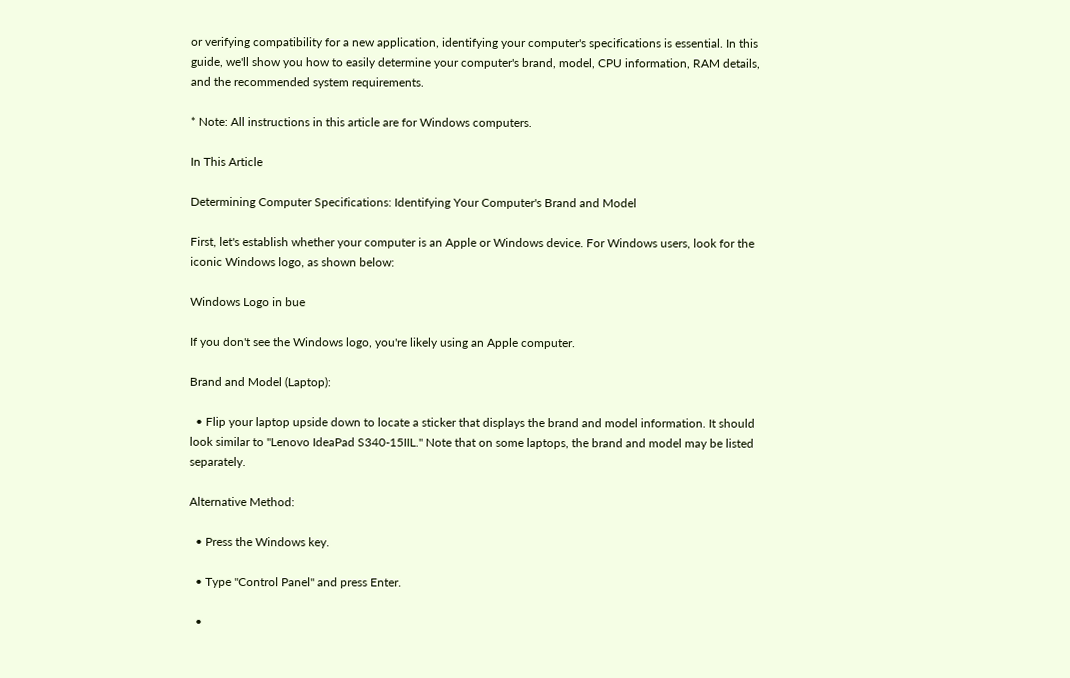or verifying compatibility for a new application, identifying your computer's specifications is essential. In this guide, we'll show you how to easily determine your computer's brand, model, CPU information, RAM details, and the recommended system requirements.

* Note: All instructions in this article are for Windows computers.

In This Article

Determining Computer Specifications: Identifying Your Computer's Brand and Model

First, let's establish whether your computer is an Apple or Windows device. For Windows users, look for the iconic Windows logo, as shown below:

Windows Logo in bue

If you don't see the Windows logo, you're likely using an Apple computer.

Brand and Model (Laptop):

  • Flip your laptop upside down to locate a sticker that displays the brand and model information. It should look similar to "Lenovo IdeaPad S340-15IIL." Note that on some laptops, the brand and model may be listed separately.

Alternative Method:

  • Press the Windows key.

  • Type "Control Panel" and press Enter.

  •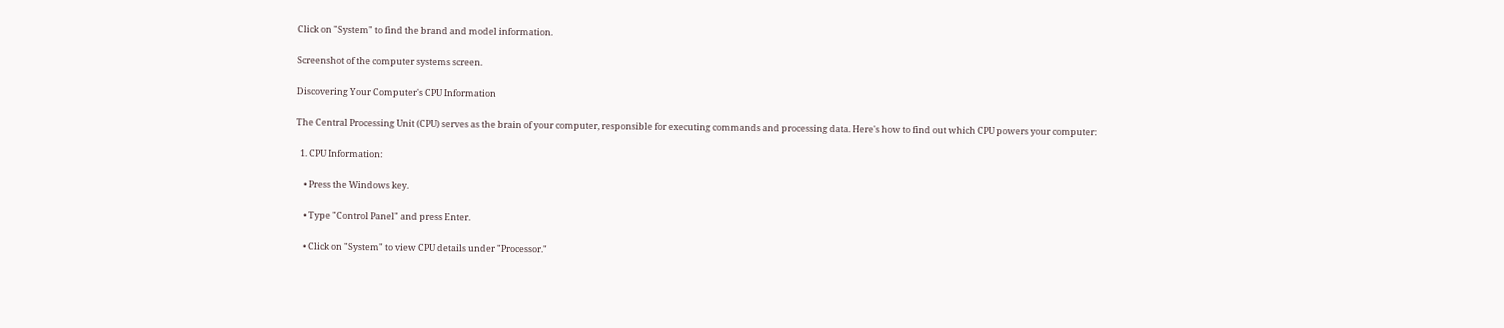Click on "System" to find the brand and model information.

Screenshot of the computer systems screen.

Discovering Your Computer's CPU Information

The Central Processing Unit (CPU) serves as the brain of your computer, responsible for executing commands and processing data. Here's how to find out which CPU powers your computer:

  1. CPU Information:

    • Press the Windows key.

    • Type "Control Panel" and press Enter.

    • Click on "System" to view CPU details under "Processor."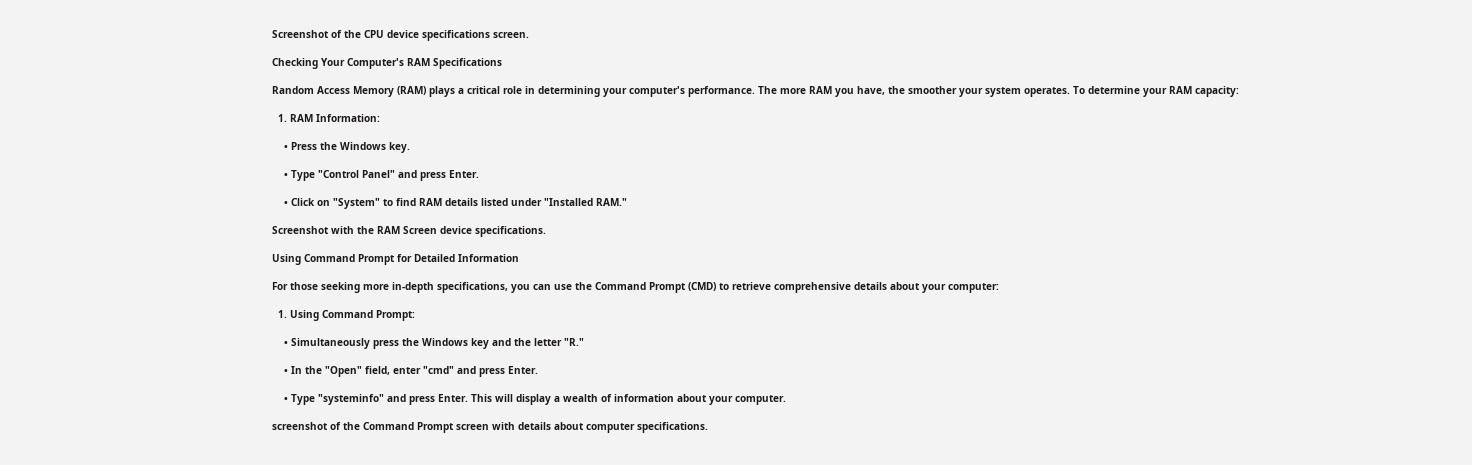Screenshot of the CPU device specifications screen.

Checking Your Computer's RAM Specifications

Random Access Memory (RAM) plays a critical role in determining your computer's performance. The more RAM you have, the smoother your system operates. To determine your RAM capacity:

  1. RAM Information:

    • Press the Windows key.

    • Type "Control Panel" and press Enter.

    • Click on "System" to find RAM details listed under "Installed RAM."

Screenshot with the RAM Screen device specifications.

Using Command Prompt for Detailed Information

For those seeking more in-depth specifications, you can use the Command Prompt (CMD) to retrieve comprehensive details about your computer:

  1. Using Command Prompt:

    • Simultaneously press the Windows key and the letter "R."

    • In the "Open" field, enter "cmd" and press Enter.

    • Type "systeminfo" and press Enter. This will display a wealth of information about your computer.

screenshot of the Command Prompt screen with details about computer specifications.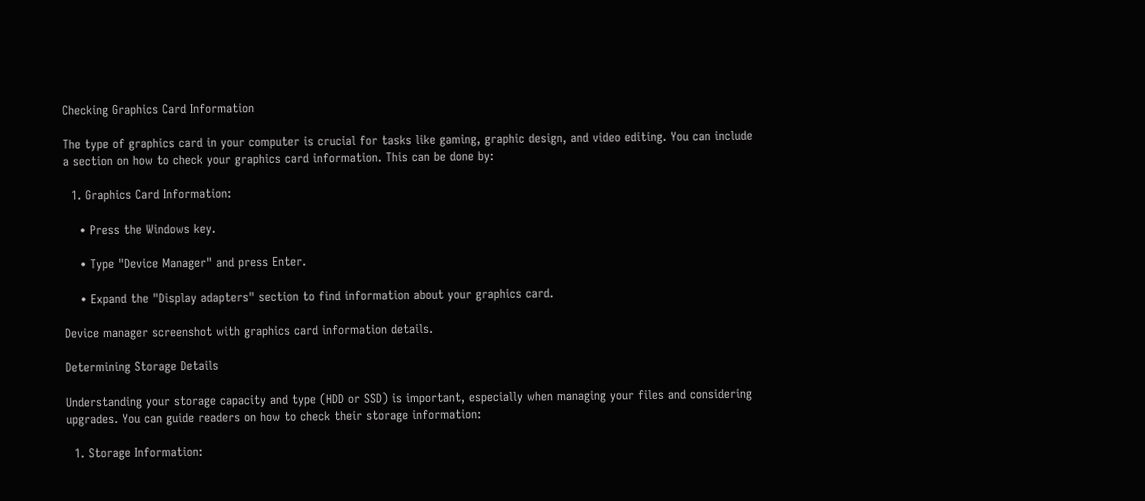Checking Graphics Card Information

The type of graphics card in your computer is crucial for tasks like gaming, graphic design, and video editing. You can include a section on how to check your graphics card information. This can be done by:

  1. Graphics Card Information:

    • Press the Windows key.

    • Type "Device Manager" and press Enter.

    • Expand the "Display adapters" section to find information about your graphics card.

Device manager screenshot with graphics card information details.

Determining Storage Details

Understanding your storage capacity and type (HDD or SSD) is important, especially when managing your files and considering upgrades. You can guide readers on how to check their storage information:

  1. Storage Information: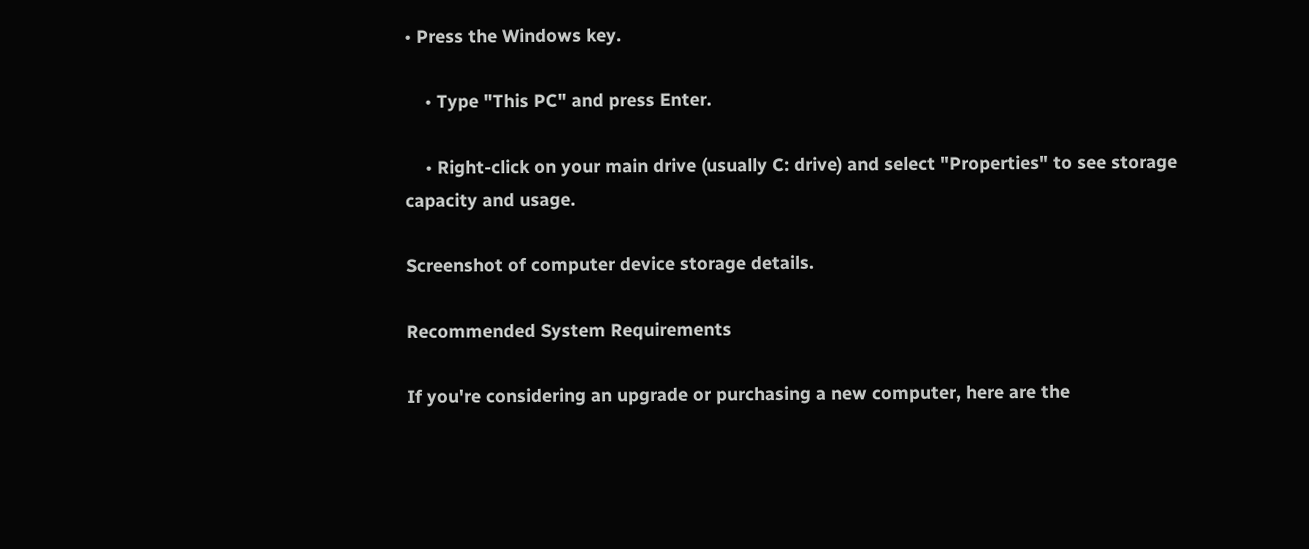• Press the Windows key.

    • Type "This PC" and press Enter.

    • Right-click on your main drive (usually C: drive) and select "Properties" to see storage capacity and usage.

Screenshot of computer device storage details.

Recommended System Requirements

If you're considering an upgrade or purchasing a new computer, here are the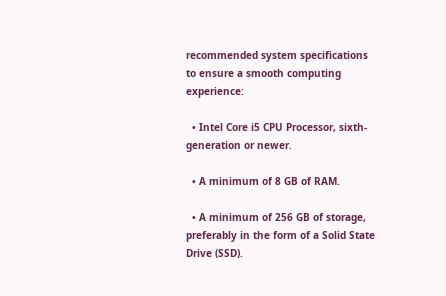recommended system specifications to ensure a smooth computing experience:

  • Intel Core i5 CPU Processor, sixth-generation or newer.

  • A minimum of 8 GB of RAM.

  • A minimum of 256 GB of storage, preferably in the form of a Solid State Drive (SSD).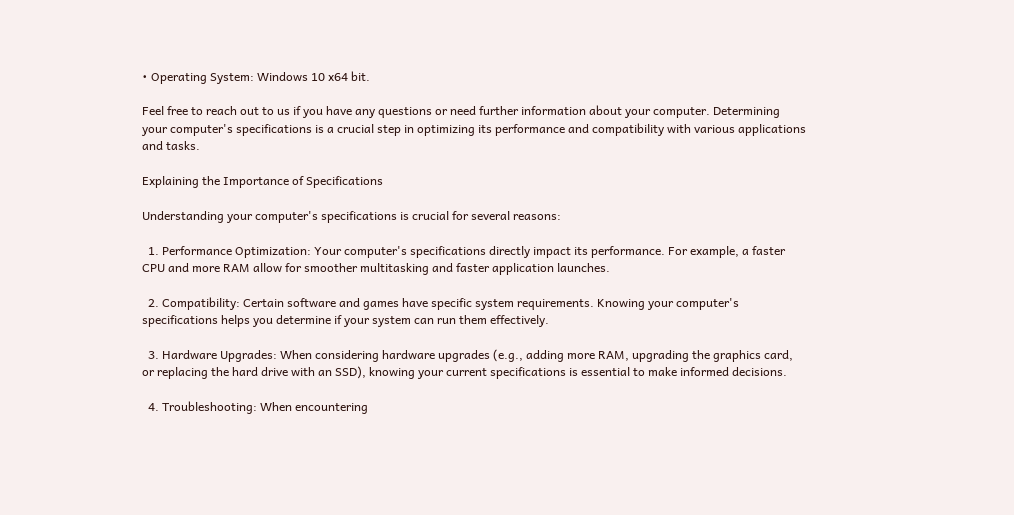• Operating System: Windows 10 x64 bit.

Feel free to reach out to us if you have any questions or need further information about your computer. Determining your computer's specifications is a crucial step in optimizing its performance and compatibility with various applications and tasks.

Explaining the Importance of Specifications

Understanding your computer's specifications is crucial for several reasons:

  1. Performance Optimization: Your computer's specifications directly impact its performance. For example, a faster CPU and more RAM allow for smoother multitasking and faster application launches.

  2. Compatibility: Certain software and games have specific system requirements. Knowing your computer's specifications helps you determine if your system can run them effectively.

  3. Hardware Upgrades: When considering hardware upgrades (e.g., adding more RAM, upgrading the graphics card, or replacing the hard drive with an SSD), knowing your current specifications is essential to make informed decisions.

  4. Troubleshooting: When encountering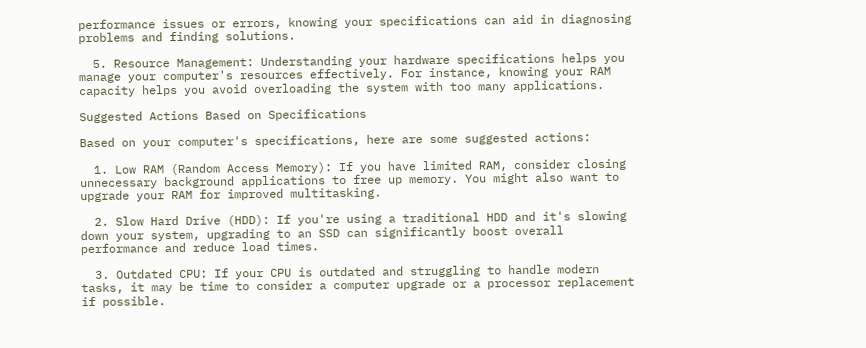performance issues or errors, knowing your specifications can aid in diagnosing problems and finding solutions.

  5. Resource Management: Understanding your hardware specifications helps you manage your computer's resources effectively. For instance, knowing your RAM capacity helps you avoid overloading the system with too many applications.

Suggested Actions Based on Specifications

Based on your computer's specifications, here are some suggested actions:

  1. Low RAM (Random Access Memory): If you have limited RAM, consider closing unnecessary background applications to free up memory. You might also want to upgrade your RAM for improved multitasking.

  2. Slow Hard Drive (HDD): If you're using a traditional HDD and it's slowing down your system, upgrading to an SSD can significantly boost overall performance and reduce load times.

  3. Outdated CPU: If your CPU is outdated and struggling to handle modern tasks, it may be time to consider a computer upgrade or a processor replacement if possible.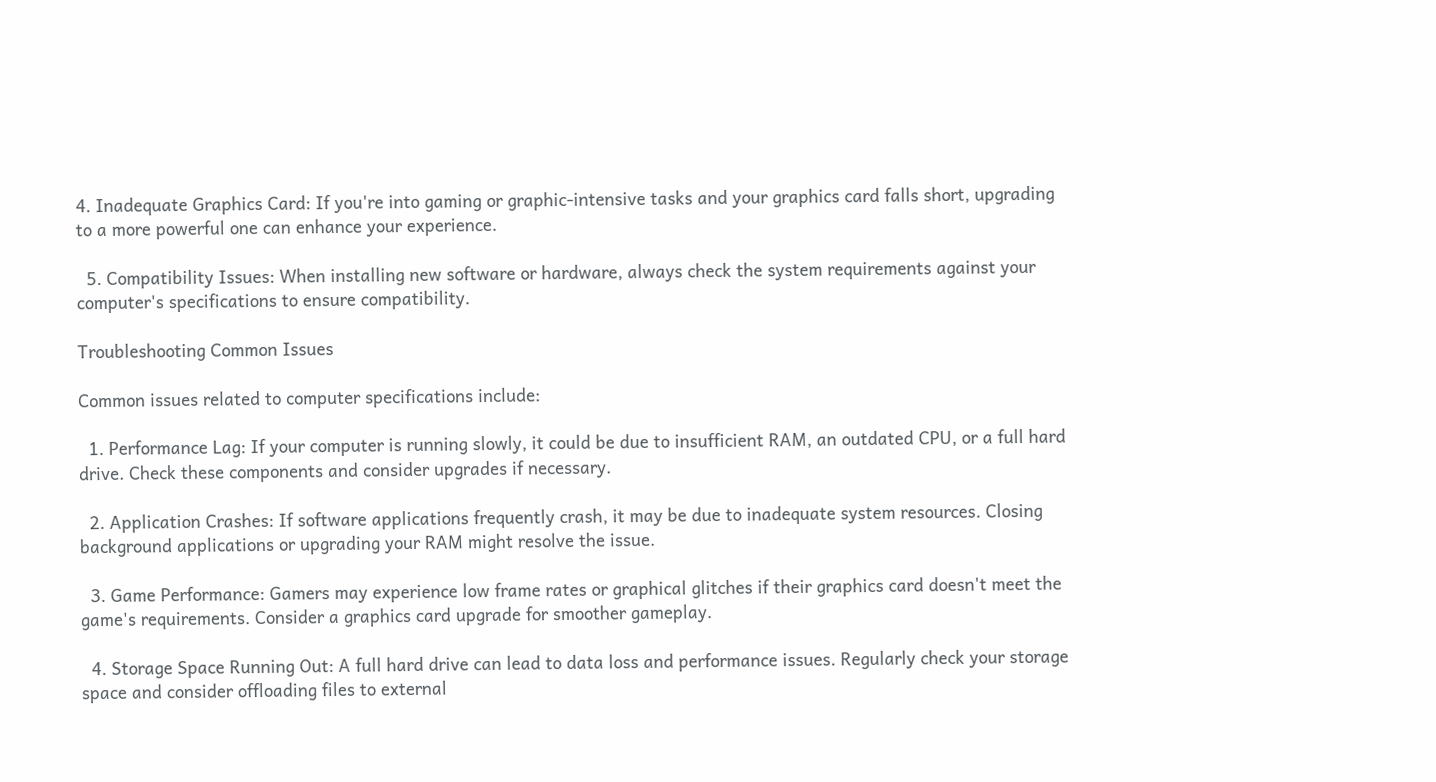4. Inadequate Graphics Card: If you're into gaming or graphic-intensive tasks and your graphics card falls short, upgrading to a more powerful one can enhance your experience.

  5. Compatibility Issues: When installing new software or hardware, always check the system requirements against your computer's specifications to ensure compatibility.

Troubleshooting Common Issues

Common issues related to computer specifications include:

  1. Performance Lag: If your computer is running slowly, it could be due to insufficient RAM, an outdated CPU, or a full hard drive. Check these components and consider upgrades if necessary.

  2. Application Crashes: If software applications frequently crash, it may be due to inadequate system resources. Closing background applications or upgrading your RAM might resolve the issue.

  3. Game Performance: Gamers may experience low frame rates or graphical glitches if their graphics card doesn't meet the game's requirements. Consider a graphics card upgrade for smoother gameplay.

  4. Storage Space Running Out: A full hard drive can lead to data loss and performance issues. Regularly check your storage space and consider offloading files to external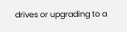drives or upgrading to a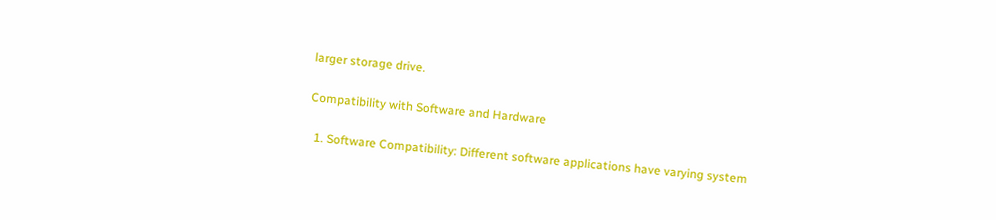larger storage drive.

Compatibility with Software and Hardware

  1. Software Compatibility: Different software applications have varying system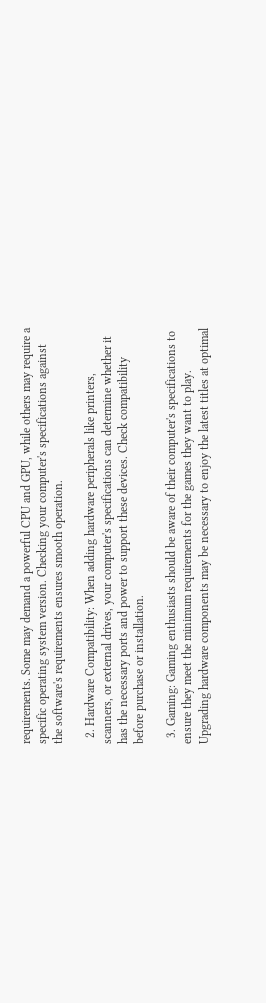requirements. Some may demand a powerful CPU and GPU, while others may require a specific operating system version. Checking your computer's specifications against the software's requirements ensures smooth operation.

  2. Hardware Compatibility: When adding hardware peripherals like printers, scanners, or external drives, your computer's specifications can determine whether it has the necessary ports and power to support these devices. Check compatibility before purchase or installation.

  3. Gaming: Gaming enthusiasts should be aware of their computer's specifications to ensure they meet the minimum requirements for the games they want to play. Upgrading hardware components may be necessary to enjoy the latest titles at optimal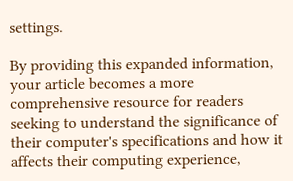settings.

By providing this expanded information, your article becomes a more comprehensive resource for readers seeking to understand the significance of their computer's specifications and how it affects their computing experience,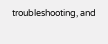troubleshooting, and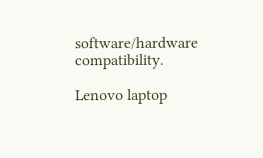software/hardware compatibility.

Lenovo laptop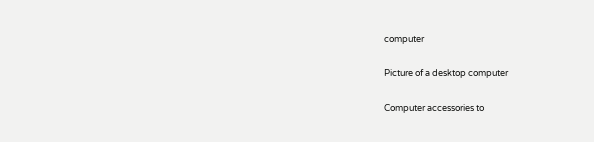computer

Picture of a desktop computer

Computer accessories to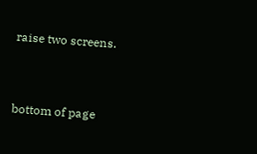raise two screens.


bottom of page